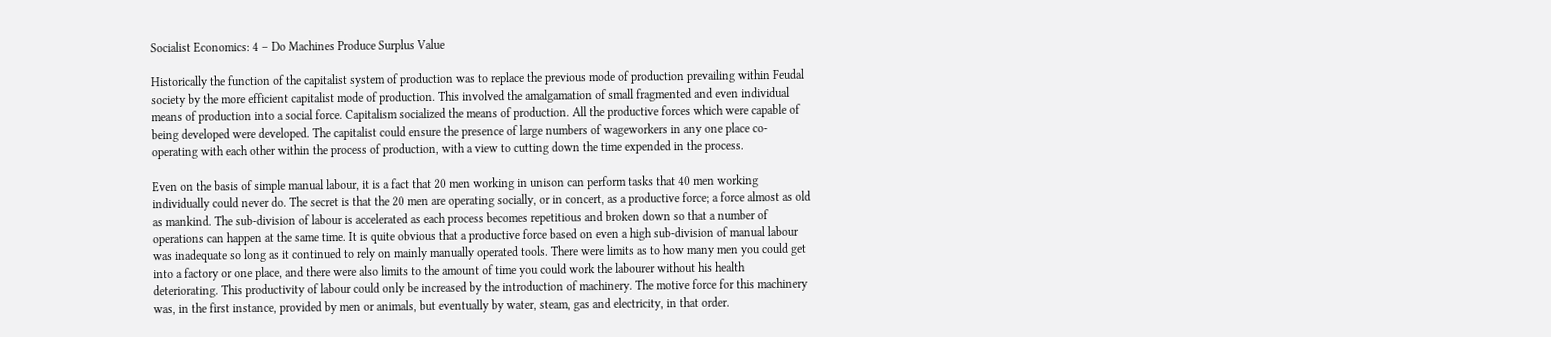Socialist Economics: 4 – Do Machines Produce Surplus Value

Historically the function of the capitalist system of production was to replace the previous mode of production prevailing within Feudal society by the more efficient capitalist mode of production. This involved the amalgamation of small fragmented and even individual means of production into a social force. Capitalism socialized the means of production. All the productive forces which were capable of being developed were developed. The capitalist could ensure the presence of large numbers of wageworkers in any one place co-operating with each other within the process of production, with a view to cutting down the time expended in the process.

Even on the basis of simple manual labour, it is a fact that 20 men working in unison can perform tasks that 40 men working individually could never do. The secret is that the 20 men are operating socially, or in concert, as a productive force; a force almost as old as mankind. The sub-division of labour is accelerated as each process becomes repetitious and broken down so that a number of operations can happen at the same time. It is quite obvious that a productive force based on even a high sub-division of manual labour was inadequate so long as it continued to rely on mainly manually operated tools. There were limits as to how many men you could get into a factory or one place, and there were also limits to the amount of time you could work the labourer without his health deteriorating. This productivity of labour could only be increased by the introduction of machinery. The motive force for this machinery was, in the first instance, provided by men or animals, but eventually by water, steam, gas and electricity, in that order.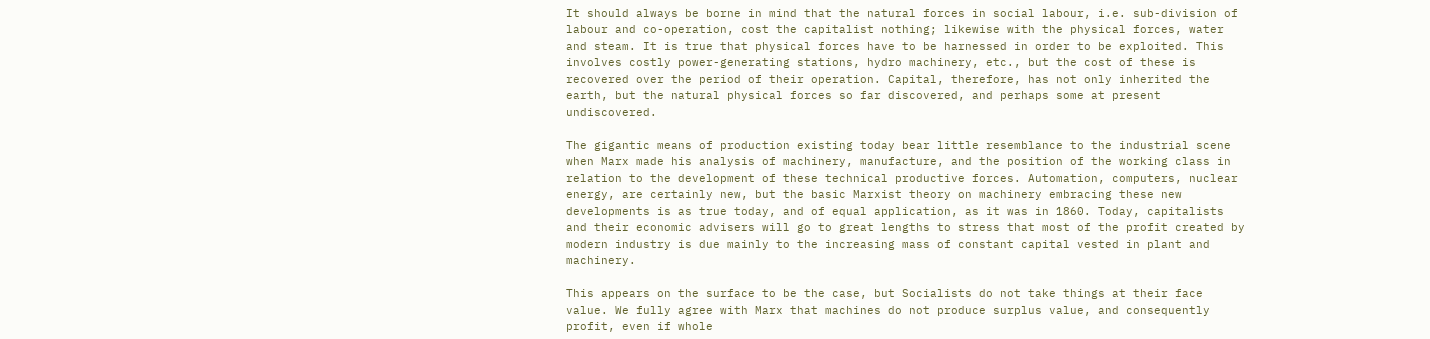It should always be borne in mind that the natural forces in social labour, i.e. sub-division of labour and co-operation, cost the capitalist nothing; likewise with the physical forces, water and steam. It is true that physical forces have to be harnessed in order to be exploited. This involves costly power-generating stations, hydro machinery, etc., but the cost of these is recovered over the period of their operation. Capital, therefore, has not only inherited the earth, but the natural physical forces so far discovered, and perhaps some at present undiscovered.

The gigantic means of production existing today bear little resemblance to the industrial scene when Marx made his analysis of machinery, manufacture, and the position of the working class in relation to the development of these technical productive forces. Automation, computers, nuclear energy, are certainly new, but the basic Marxist theory on machinery embracing these new developments is as true today, and of equal application, as it was in 1860. Today, capitalists and their economic advisers will go to great lengths to stress that most of the profit created by modern industry is due mainly to the increasing mass of constant capital vested in plant and machinery.

This appears on the surface to be the case, but Socialists do not take things at their face value. We fully agree with Marx that machines do not produce surplus value, and consequently profit, even if whole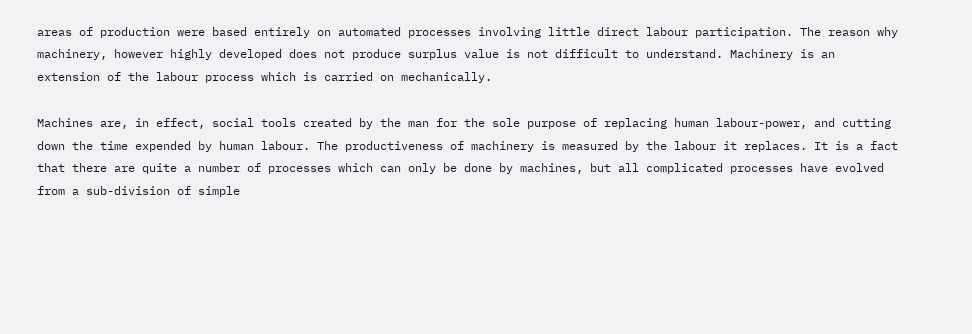areas of production were based entirely on automated processes involving little direct labour participation. The reason why machinery, however highly developed does not produce surplus value is not difficult to understand. Machinery is an extension of the labour process which is carried on mechanically.

Machines are, in effect, social tools created by the man for the sole purpose of replacing human labour-power, and cutting down the time expended by human labour. The productiveness of machinery is measured by the labour it replaces. It is a fact that there are quite a number of processes which can only be done by machines, but all complicated processes have evolved from a sub-division of simple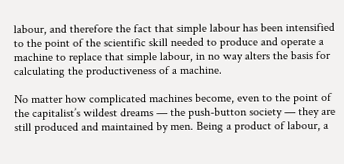labour, and therefore the fact that simple labour has been intensified to the point of the scientific skill needed to produce and operate a machine to replace that simple labour, in no way alters the basis for calculating the productiveness of a machine.

No matter how complicated machines become, even to the point of the capitalist’s wildest dreams — the push-button society — they are still produced and maintained by men. Being a product of labour, a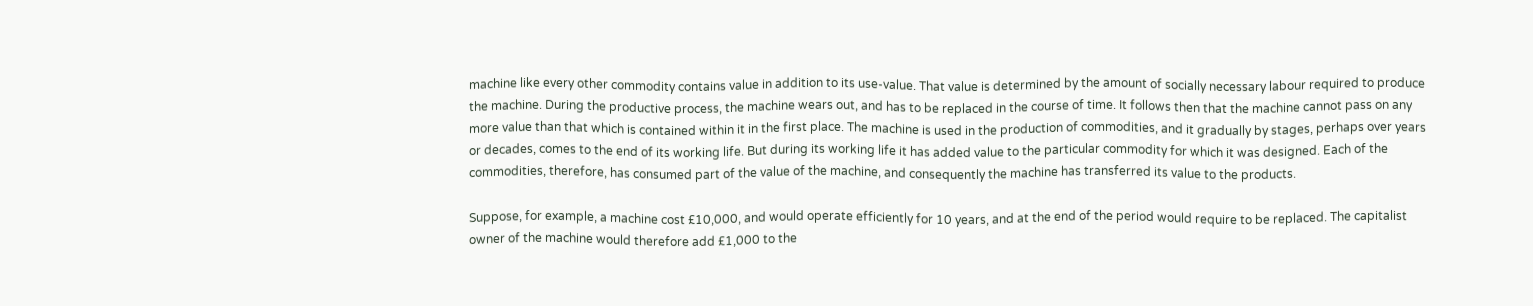machine like every other commodity contains value in addition to its use-value. That value is determined by the amount of socially necessary labour required to produce the machine. During the productive process, the machine wears out, and has to be replaced in the course of time. It follows then that the machine cannot pass on any more value than that which is contained within it in the first place. The machine is used in the production of commodities, and it gradually by stages, perhaps over years or decades, comes to the end of its working life. But during its working life it has added value to the particular commodity for which it was designed. Each of the commodities, therefore, has consumed part of the value of the machine, and consequently the machine has transferred its value to the products.

Suppose, for example, a machine cost £10,000, and would operate efficiently for 10 years, and at the end of the period would require to be replaced. The capitalist owner of the machine would therefore add £1,000 to the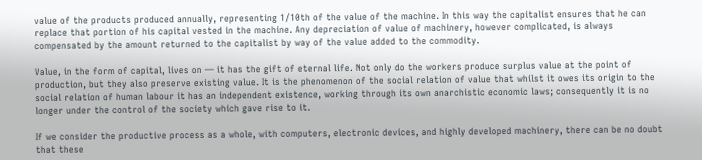value of the products produced annually, representing 1/10th of the value of the machine. In this way the capitalist ensures that he can replace that portion of his capital vested in the machine. Any depreciation of value of machinery, however complicated, is always compensated by the amount returned to the capitalist by way of the value added to the commodity.

Value, in the form of capital, lives on — it has the gift of eternal life. Not only do the workers produce surplus value at the point of production, but they also preserve existing value. It is the phenomenon of the social relation of value that whilst it owes its origin to the social relation of human labour it has an independent existence, working through its own anarchistic economic laws; consequently it is no longer under the control of the society which gave rise to it.

If we consider the productive process as a whole, with computers, electronic devices, and highly developed machinery, there can be no doubt that these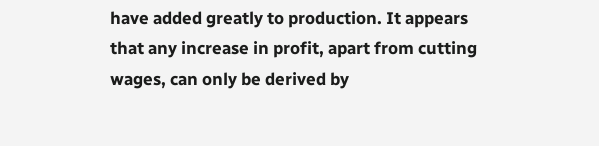have added greatly to production. It appears that any increase in profit, apart from cutting wages, can only be derived by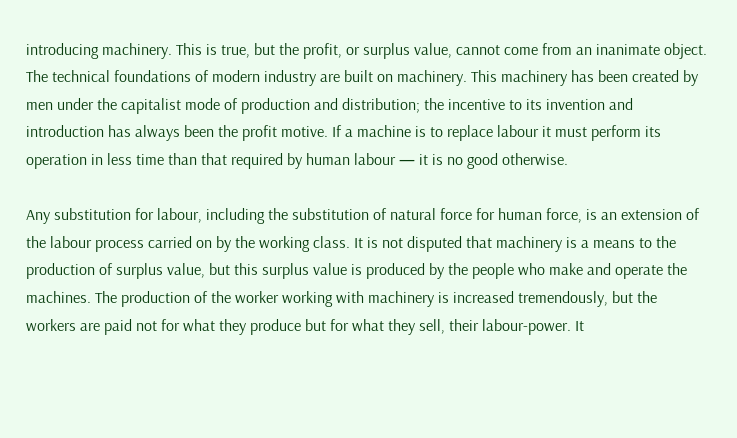introducing machinery. This is true, but the profit, or surplus value, cannot come from an inanimate object. The technical foundations of modern industry are built on machinery. This machinery has been created by men under the capitalist mode of production and distribution; the incentive to its invention and introduction has always been the profit motive. If a machine is to replace labour it must perform its operation in less time than that required by human labour — it is no good otherwise.

Any substitution for labour, including the substitution of natural force for human force, is an extension of the labour process carried on by the working class. It is not disputed that machinery is a means to the production of surplus value, but this surplus value is produced by the people who make and operate the machines. The production of the worker working with machinery is increased tremendously, but the workers are paid not for what they produce but for what they sell, their labour-power. It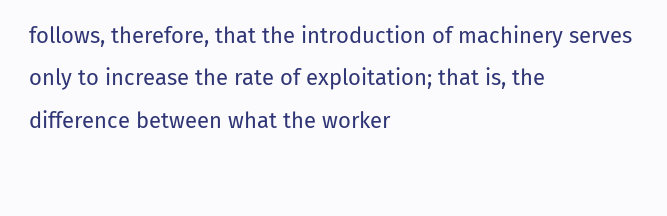follows, therefore, that the introduction of machinery serves only to increase the rate of exploitation; that is, the difference between what the worker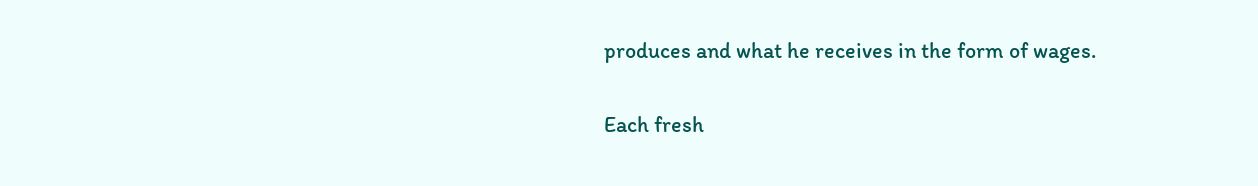produces and what he receives in the form of wages.

Each fresh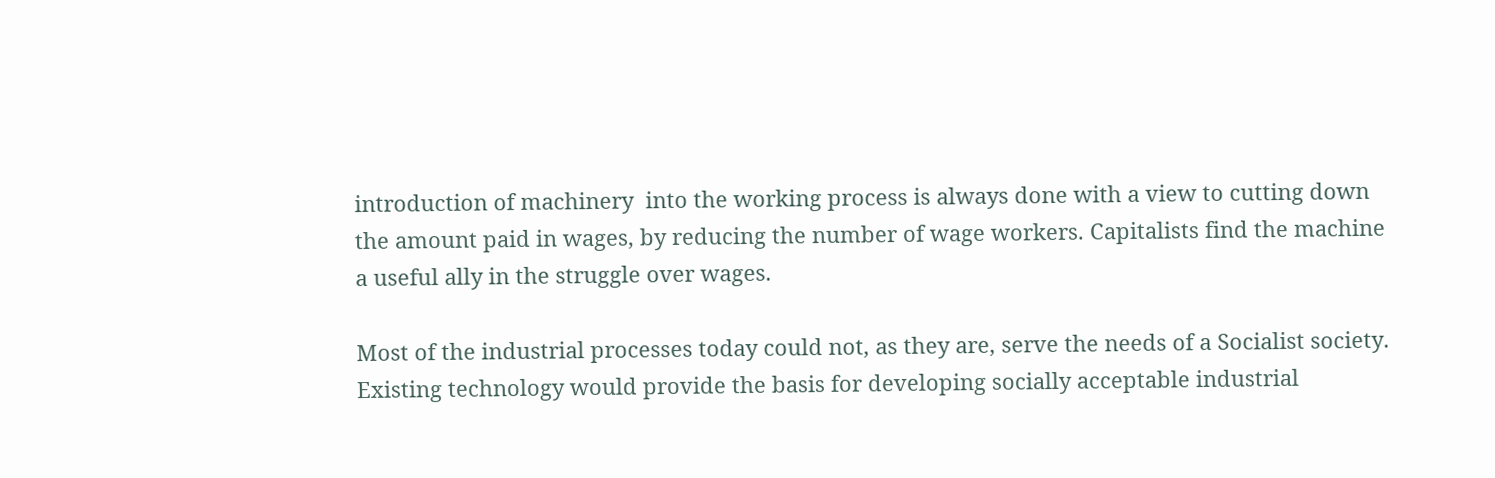introduction of machinery  into the working process is always done with a view to cutting down the amount paid in wages, by reducing the number of wage workers. Capitalists find the machine a useful ally in the struggle over wages.

Most of the industrial processes today could not, as they are, serve the needs of a Socialist society. Existing technology would provide the basis for developing socially acceptable industrial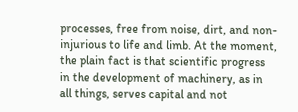processes, free from noise, dirt, and non-injurious to life and limb. At the moment, the plain fact is that scientific progress in the development of machinery, as in all things, serves capital and not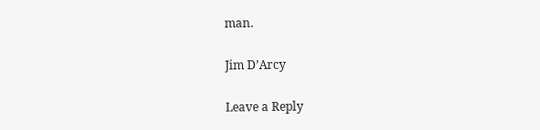man.

Jim D’Arcy

Leave a Reply